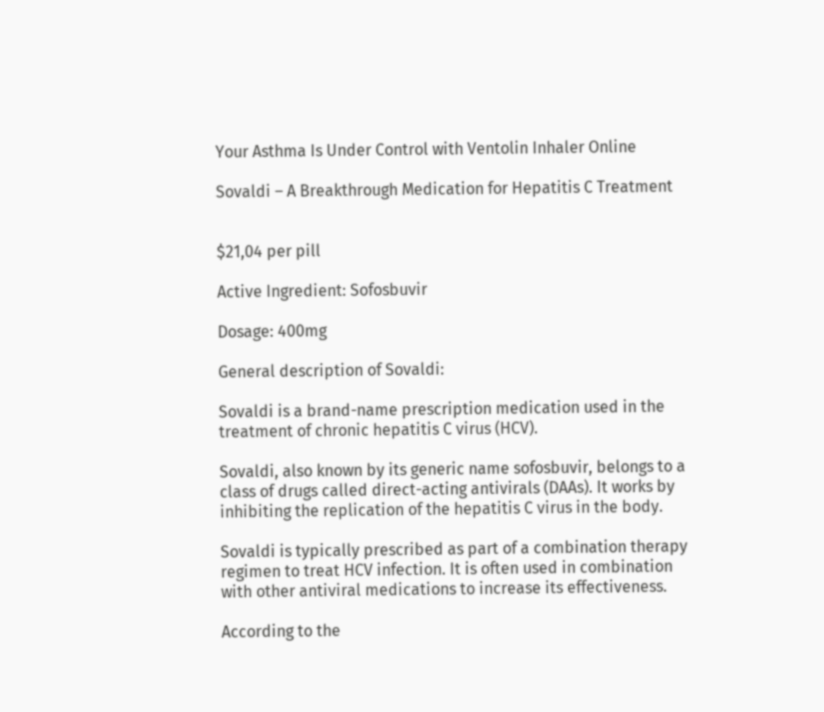Your Asthma Is Under Control with Ventolin Inhaler Online

Sovaldi – A Breakthrough Medication for Hepatitis C Treatment


$21,04 per pill

Active Ingredient: Sofosbuvir

Dosage: 400mg

General description of Sovaldi:

Sovaldi is a brand-name prescription medication used in the treatment of chronic hepatitis C virus (HCV).

Sovaldi, also known by its generic name sofosbuvir, belongs to a class of drugs called direct-acting antivirals (DAAs). It works by inhibiting the replication of the hepatitis C virus in the body.

Sovaldi is typically prescribed as part of a combination therapy regimen to treat HCV infection. It is often used in combination with other antiviral medications to increase its effectiveness.

According to the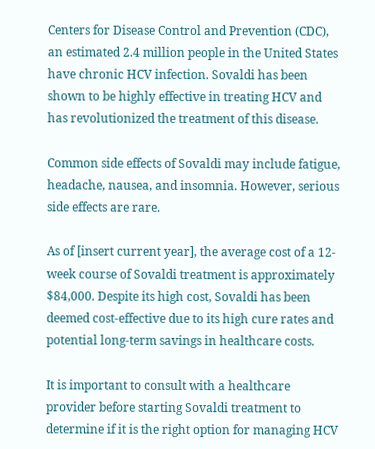Centers for Disease Control and Prevention (CDC), an estimated 2.4 million people in the United States have chronic HCV infection. Sovaldi has been shown to be highly effective in treating HCV and has revolutionized the treatment of this disease.

Common side effects of Sovaldi may include fatigue, headache, nausea, and insomnia. However, serious side effects are rare.

As of [insert current year], the average cost of a 12-week course of Sovaldi treatment is approximately $84,000. Despite its high cost, Sovaldi has been deemed cost-effective due to its high cure rates and potential long-term savings in healthcare costs.

It is important to consult with a healthcare provider before starting Sovaldi treatment to determine if it is the right option for managing HCV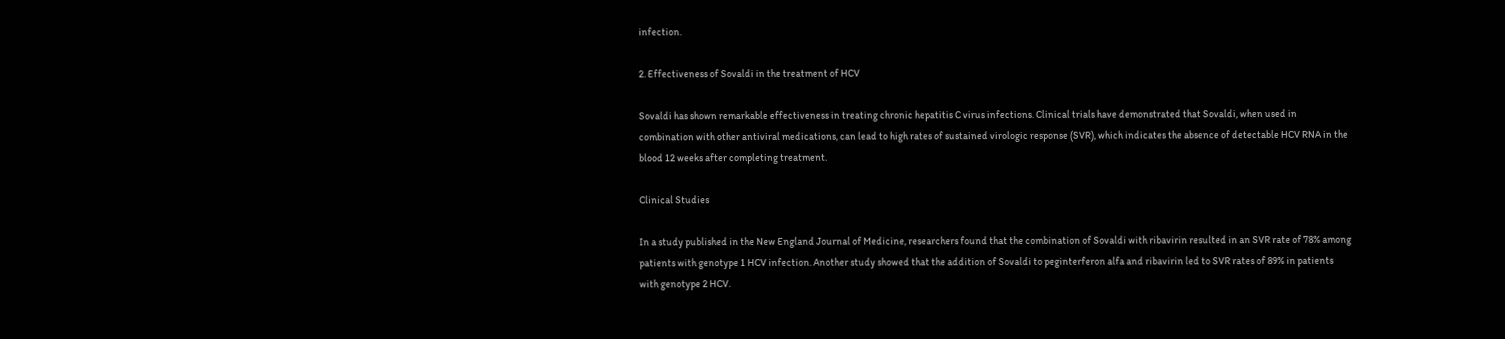infection.

2. Effectiveness of Sovaldi in the treatment of HCV

Sovaldi has shown remarkable effectiveness in treating chronic hepatitis C virus infections. Clinical trials have demonstrated that Sovaldi, when used in combination with other antiviral medications, can lead to high rates of sustained virologic response (SVR), which indicates the absence of detectable HCV RNA in the blood 12 weeks after completing treatment.

Clinical Studies

In a study published in the New England Journal of Medicine, researchers found that the combination of Sovaldi with ribavirin resulted in an SVR rate of 78% among patients with genotype 1 HCV infection. Another study showed that the addition of Sovaldi to peginterferon alfa and ribavirin led to SVR rates of 89% in patients with genotype 2 HCV.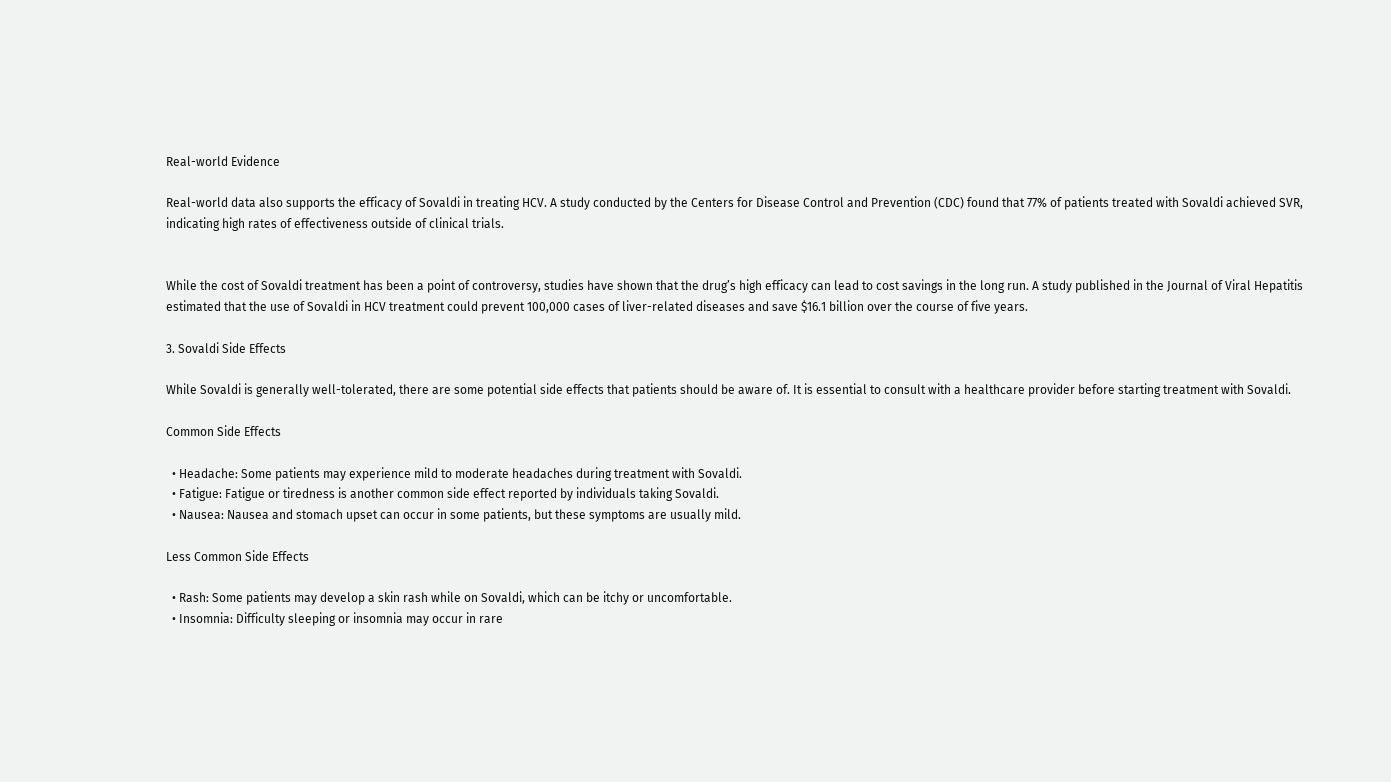Real-world Evidence

Real-world data also supports the efficacy of Sovaldi in treating HCV. A study conducted by the Centers for Disease Control and Prevention (CDC) found that 77% of patients treated with Sovaldi achieved SVR, indicating high rates of effectiveness outside of clinical trials.


While the cost of Sovaldi treatment has been a point of controversy, studies have shown that the drug’s high efficacy can lead to cost savings in the long run. A study published in the Journal of Viral Hepatitis estimated that the use of Sovaldi in HCV treatment could prevent 100,000 cases of liver-related diseases and save $16.1 billion over the course of five years.

3. Sovaldi Side Effects

While Sovaldi is generally well-tolerated, there are some potential side effects that patients should be aware of. It is essential to consult with a healthcare provider before starting treatment with Sovaldi.

Common Side Effects

  • Headache: Some patients may experience mild to moderate headaches during treatment with Sovaldi.
  • Fatigue: Fatigue or tiredness is another common side effect reported by individuals taking Sovaldi.
  • Nausea: Nausea and stomach upset can occur in some patients, but these symptoms are usually mild.

Less Common Side Effects

  • Rash: Some patients may develop a skin rash while on Sovaldi, which can be itchy or uncomfortable.
  • Insomnia: Difficulty sleeping or insomnia may occur in rare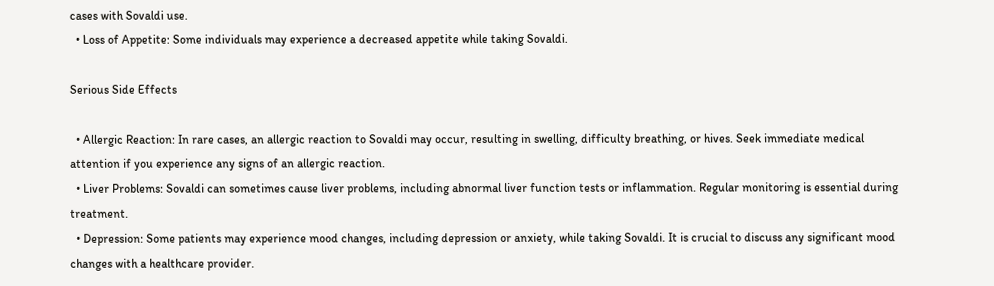cases with Sovaldi use.
  • Loss of Appetite: Some individuals may experience a decreased appetite while taking Sovaldi.

Serious Side Effects

  • Allergic Reaction: In rare cases, an allergic reaction to Sovaldi may occur, resulting in swelling, difficulty breathing, or hives. Seek immediate medical attention if you experience any signs of an allergic reaction.
  • Liver Problems: Sovaldi can sometimes cause liver problems, including abnormal liver function tests or inflammation. Regular monitoring is essential during treatment.
  • Depression: Some patients may experience mood changes, including depression or anxiety, while taking Sovaldi. It is crucial to discuss any significant mood changes with a healthcare provider.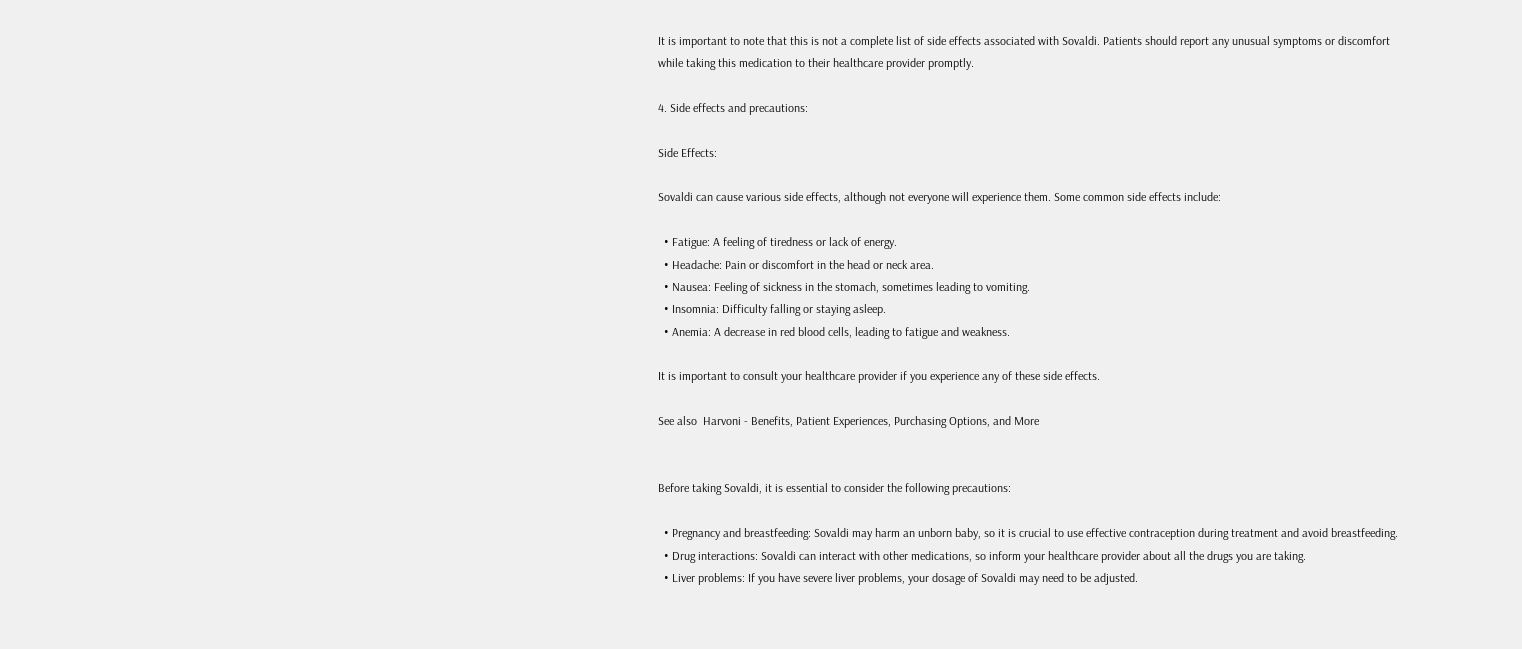It is important to note that this is not a complete list of side effects associated with Sovaldi. Patients should report any unusual symptoms or discomfort while taking this medication to their healthcare provider promptly.

4. Side effects and precautions:

Side Effects:

Sovaldi can cause various side effects, although not everyone will experience them. Some common side effects include:

  • Fatigue: A feeling of tiredness or lack of energy.
  • Headache: Pain or discomfort in the head or neck area.
  • Nausea: Feeling of sickness in the stomach, sometimes leading to vomiting.
  • Insomnia: Difficulty falling or staying asleep.
  • Anemia: A decrease in red blood cells, leading to fatigue and weakness.

It is important to consult your healthcare provider if you experience any of these side effects.

See also  Harvoni - Benefits, Patient Experiences, Purchasing Options, and More


Before taking Sovaldi, it is essential to consider the following precautions:

  • Pregnancy and breastfeeding: Sovaldi may harm an unborn baby, so it is crucial to use effective contraception during treatment and avoid breastfeeding.
  • Drug interactions: Sovaldi can interact with other medications, so inform your healthcare provider about all the drugs you are taking.
  • Liver problems: If you have severe liver problems, your dosage of Sovaldi may need to be adjusted.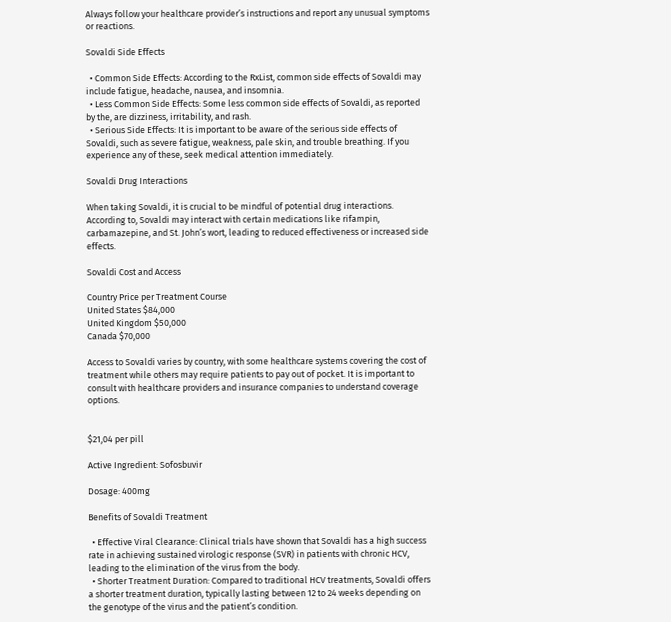Always follow your healthcare provider’s instructions and report any unusual symptoms or reactions.

Sovaldi Side Effects

  • Common Side Effects: According to the RxList, common side effects of Sovaldi may include fatigue, headache, nausea, and insomnia.
  • Less Common Side Effects: Some less common side effects of Sovaldi, as reported by the, are dizziness, irritability, and rash.
  • Serious Side Effects: It is important to be aware of the serious side effects of Sovaldi, such as severe fatigue, weakness, pale skin, and trouble breathing. If you experience any of these, seek medical attention immediately.

Sovaldi Drug Interactions

When taking Sovaldi, it is crucial to be mindful of potential drug interactions. According to, Sovaldi may interact with certain medications like rifampin, carbamazepine, and St. John’s wort, leading to reduced effectiveness or increased side effects.

Sovaldi Cost and Access

Country Price per Treatment Course
United States $84,000
United Kingdom $50,000
Canada $70,000

Access to Sovaldi varies by country, with some healthcare systems covering the cost of treatment while others may require patients to pay out of pocket. It is important to consult with healthcare providers and insurance companies to understand coverage options.


$21,04 per pill

Active Ingredient: Sofosbuvir

Dosage: 400mg

Benefits of Sovaldi Treatment

  • Effective Viral Clearance: Clinical trials have shown that Sovaldi has a high success rate in achieving sustained virologic response (SVR) in patients with chronic HCV, leading to the elimination of the virus from the body.
  • Shorter Treatment Duration: Compared to traditional HCV treatments, Sovaldi offers a shorter treatment duration, typically lasting between 12 to 24 weeks depending on the genotype of the virus and the patient’s condition.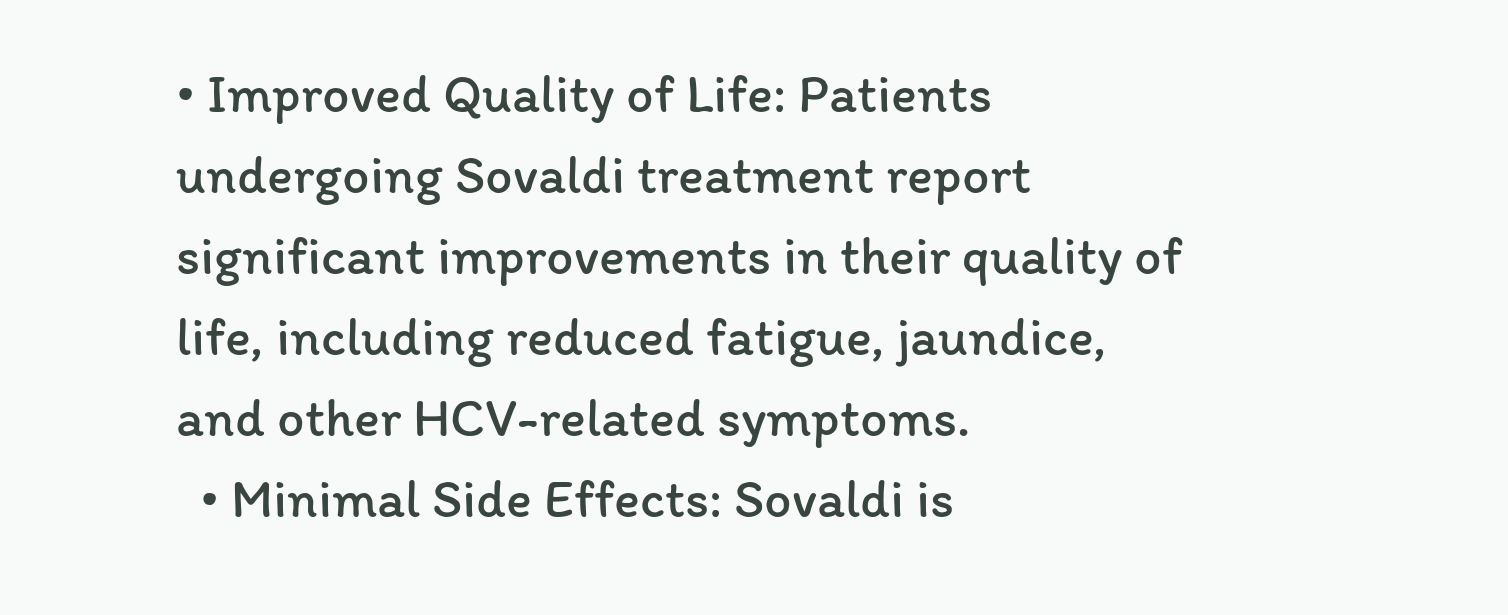• Improved Quality of Life: Patients undergoing Sovaldi treatment report significant improvements in their quality of life, including reduced fatigue, jaundice, and other HCV-related symptoms.
  • Minimal Side Effects: Sovaldi is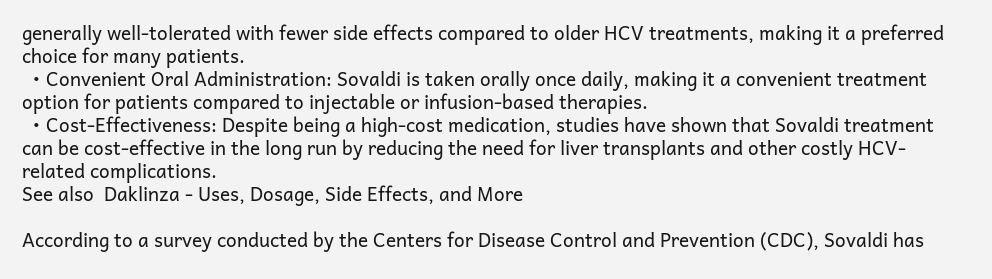generally well-tolerated with fewer side effects compared to older HCV treatments, making it a preferred choice for many patients.
  • Convenient Oral Administration: Sovaldi is taken orally once daily, making it a convenient treatment option for patients compared to injectable or infusion-based therapies.
  • Cost-Effectiveness: Despite being a high-cost medication, studies have shown that Sovaldi treatment can be cost-effective in the long run by reducing the need for liver transplants and other costly HCV-related complications.
See also  Daklinza - Uses, Dosage, Side Effects, and More

According to a survey conducted by the Centers for Disease Control and Prevention (CDC), Sovaldi has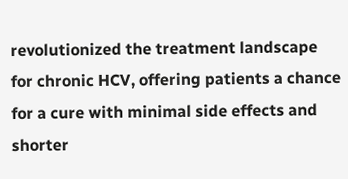revolutionized the treatment landscape for chronic HCV, offering patients a chance for a cure with minimal side effects and shorter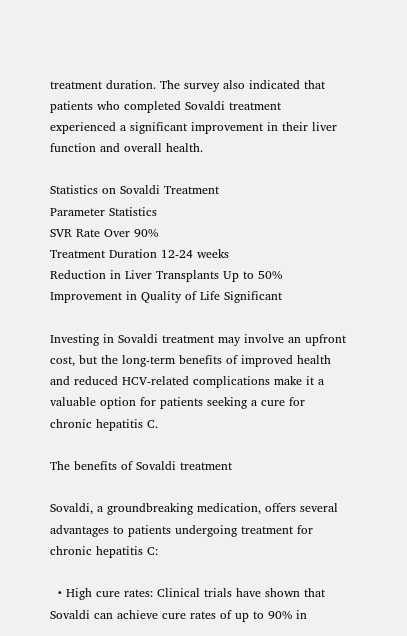treatment duration. The survey also indicated that patients who completed Sovaldi treatment experienced a significant improvement in their liver function and overall health.

Statistics on Sovaldi Treatment
Parameter Statistics
SVR Rate Over 90%
Treatment Duration 12-24 weeks
Reduction in Liver Transplants Up to 50%
Improvement in Quality of Life Significant

Investing in Sovaldi treatment may involve an upfront cost, but the long-term benefits of improved health and reduced HCV-related complications make it a valuable option for patients seeking a cure for chronic hepatitis C.

The benefits of Sovaldi treatment

Sovaldi, a groundbreaking medication, offers several advantages to patients undergoing treatment for chronic hepatitis C:

  • High cure rates: Clinical trials have shown that Sovaldi can achieve cure rates of up to 90% in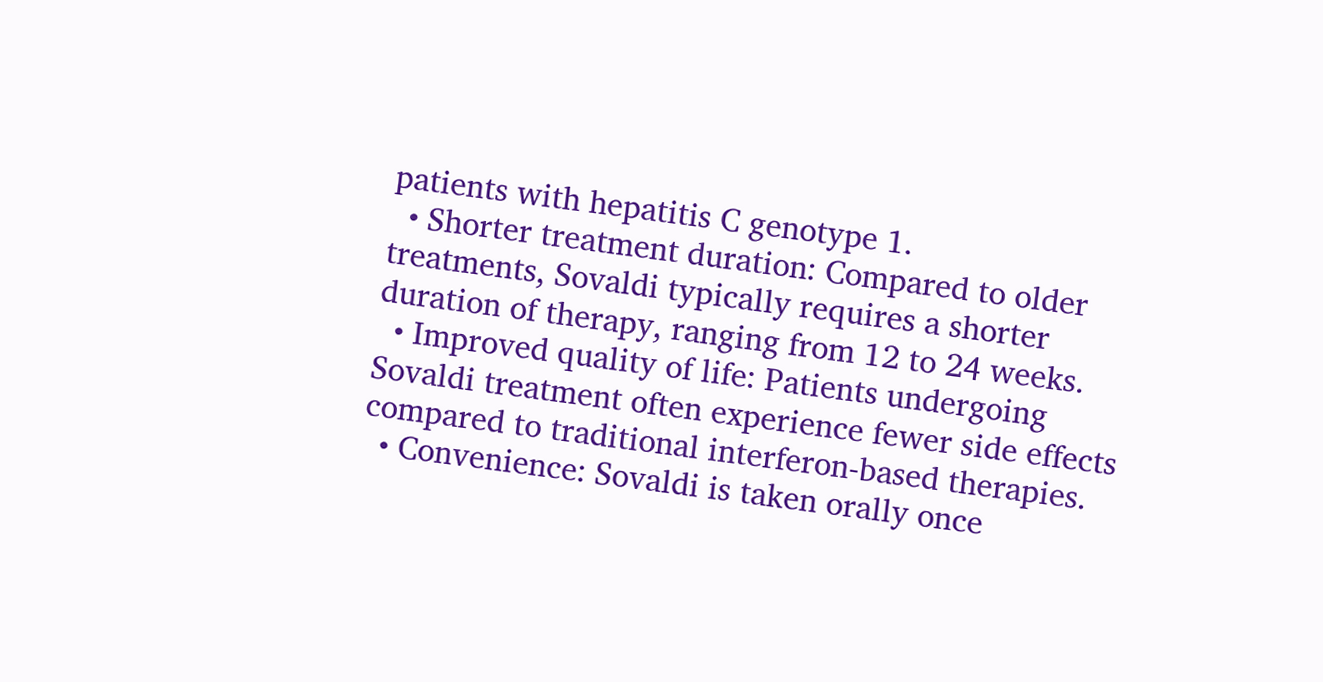patients with hepatitis C genotype 1.
  • Shorter treatment duration: Compared to older treatments, Sovaldi typically requires a shorter duration of therapy, ranging from 12 to 24 weeks.
  • Improved quality of life: Patients undergoing Sovaldi treatment often experience fewer side effects compared to traditional interferon-based therapies.
  • Convenience: Sovaldi is taken orally once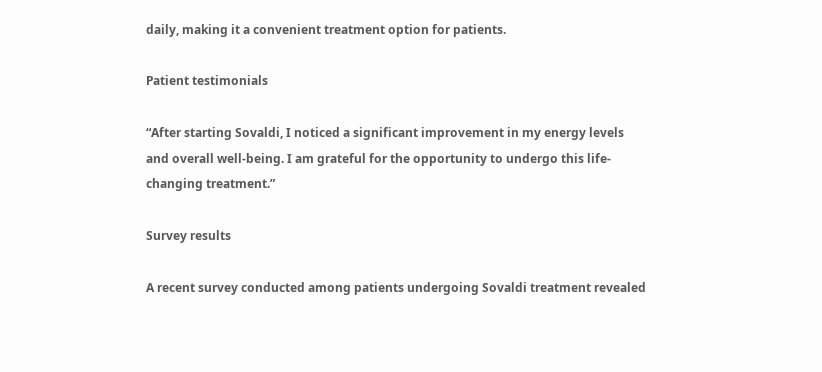daily, making it a convenient treatment option for patients.

Patient testimonials

“After starting Sovaldi, I noticed a significant improvement in my energy levels and overall well-being. I am grateful for the opportunity to undergo this life-changing treatment.”

Survey results

A recent survey conducted among patients undergoing Sovaldi treatment revealed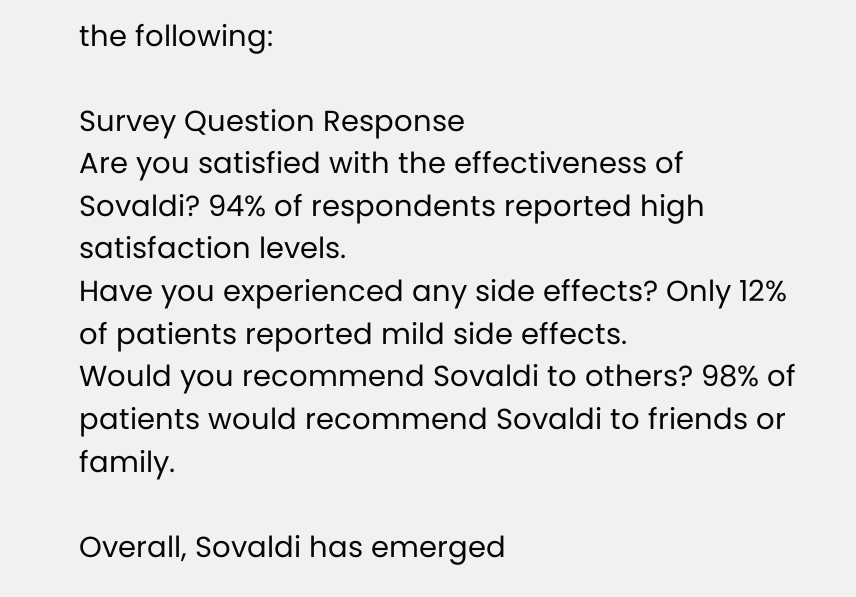the following:

Survey Question Response
Are you satisfied with the effectiveness of Sovaldi? 94% of respondents reported high satisfaction levels.
Have you experienced any side effects? Only 12% of patients reported mild side effects.
Would you recommend Sovaldi to others? 98% of patients would recommend Sovaldi to friends or family.

Overall, Sovaldi has emerged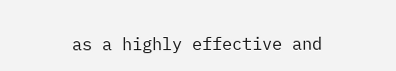as a highly effective and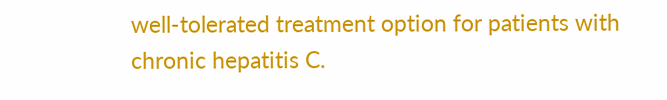well-tolerated treatment option for patients with chronic hepatitis C.